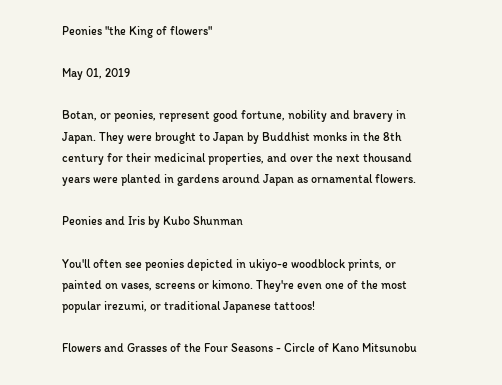Peonies "the King of flowers"

May 01, 2019

Botan, or peonies, represent good fortune, nobility and bravery in Japan. They were brought to Japan by Buddhist monks in the 8th century for their medicinal properties, and over the next thousand years were planted in gardens around Japan as ornamental flowers.

Peonies and Iris by Kubo Shunman

You'll often see peonies depicted in ukiyo-e woodblock prints, or painted on vases, screens or kimono. They're even one of the most popular irezumi, or traditional Japanese tattoos!

Flowers and Grasses of the Four Seasons - Circle of Kano Mitsunobu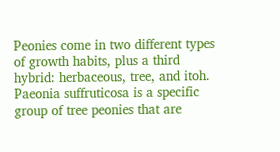Peonies come in two different types of growth habits, plus a third hybrid: herbaceous, tree, and itoh. Paeonia suffruticosa is a specific group of tree peonies that are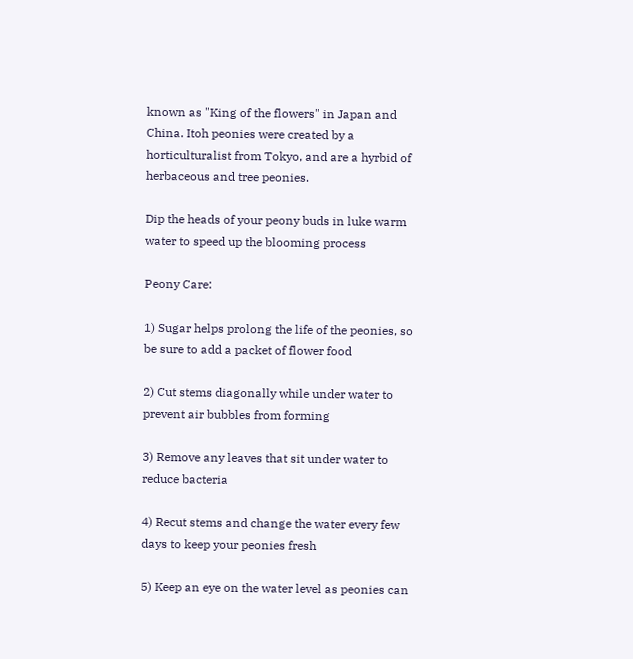known as "King of the flowers" in Japan and China. Itoh peonies were created by a horticulturalist from Tokyo, and are a hyrbid of herbaceous and tree peonies.

Dip the heads of your peony buds in luke warm water to speed up the blooming process

Peony Care:

1) Sugar helps prolong the life of the peonies, so be sure to add a packet of flower food

2) Cut stems diagonally while under water to prevent air bubbles from forming

3) Remove any leaves that sit under water to reduce bacteria

4) Recut stems and change the water every few days to keep your peonies fresh

5) Keep an eye on the water level as peonies can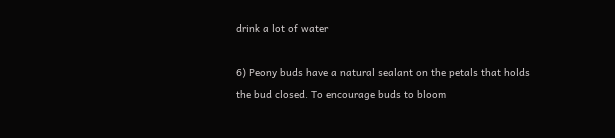drink a lot of water

6) Peony buds have a natural sealant on the petals that holds the bud closed. To encourage buds to bloom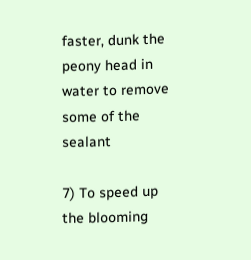faster, dunk the peony head in water to remove some of the sealant

7) To speed up the blooming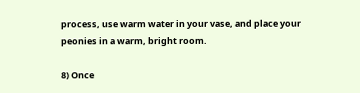process, use warm water in your vase, and place your peonies in a warm, bright room.

8) Once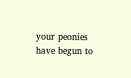your peonies have begun to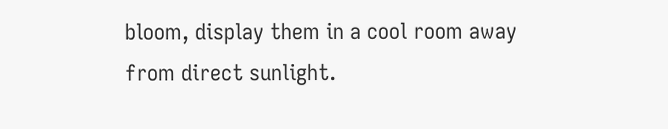bloom, display them in a cool room away from direct sunlight.